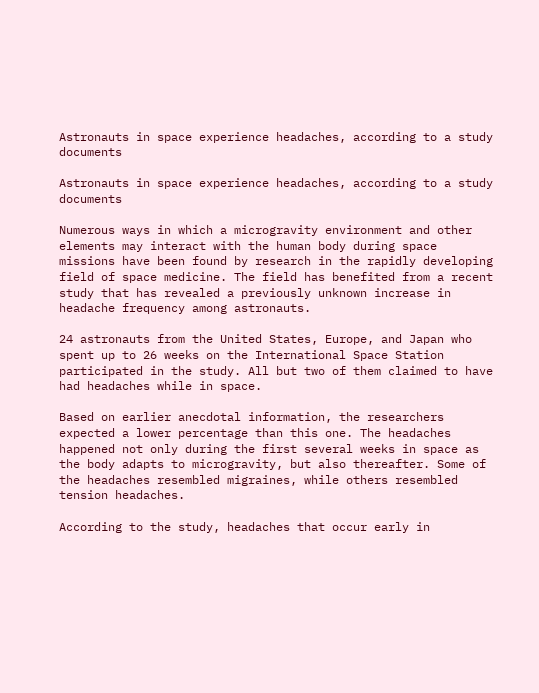Astronauts in space experience headaches, according to a study documents

Astronauts in space experience headaches, according to a study documents

Numerous ways in which a microgravity environment and other elements may interact with the human body during space missions have been found by research in the rapidly developing field of space medicine. The field has benefited from a recent study that has revealed a previously unknown increase in headache frequency among astronauts.

24 astronauts from the United States, Europe, and Japan who spent up to 26 weeks on the International Space Station participated in the study. All but two of them claimed to have had headaches while in space.

Based on earlier anecdotal information, the researchers expected a lower percentage than this one. The headaches happened not only during the first several weeks in space as the body adapts to microgravity, but also thereafter. Some of the headaches resembled migraines, while others resembled tension headaches.

According to the study, headaches that occur early in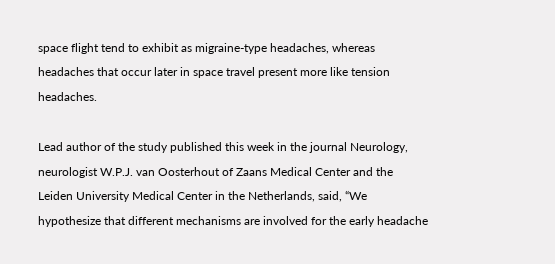space flight tend to exhibit as migraine-type headaches, whereas headaches that occur later in space travel present more like tension headaches.

Lead author of the study published this week in the journal Neurology, neurologist W.P.J. van Oosterhout of Zaans Medical Center and the Leiden University Medical Center in the Netherlands, said, “We hypothesize that different mechanisms are involved for the early headache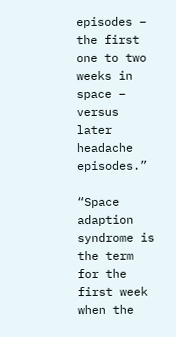episodes – the first one to two weeks in space – versus later headache episodes.”

“Space adaption syndrome is the term for the first week when the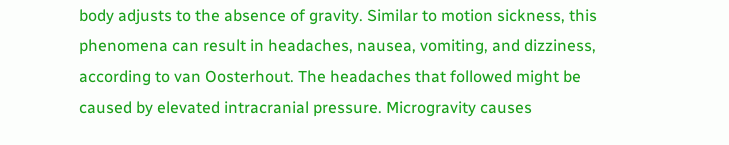body adjusts to the absence of gravity. Similar to motion sickness, this phenomena can result in headaches, nausea, vomiting, and dizziness, according to van Oosterhout. The headaches that followed might be caused by elevated intracranial pressure. Microgravity causes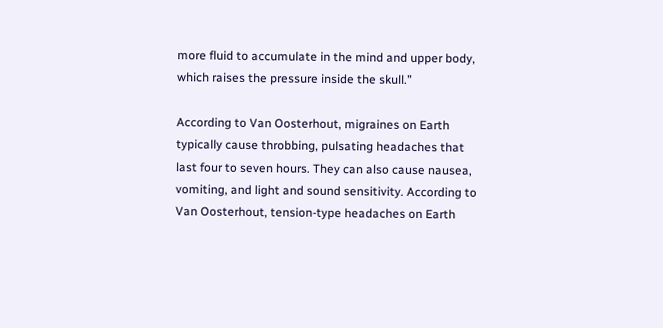more fluid to accumulate in the mind and upper body, which raises the pressure inside the skull.”

According to Van Oosterhout, migraines on Earth typically cause throbbing, pulsating headaches that last four to seven hours. They can also cause nausea, vomiting, and light and sound sensitivity. According to Van Oosterhout, tension-type headaches on Earth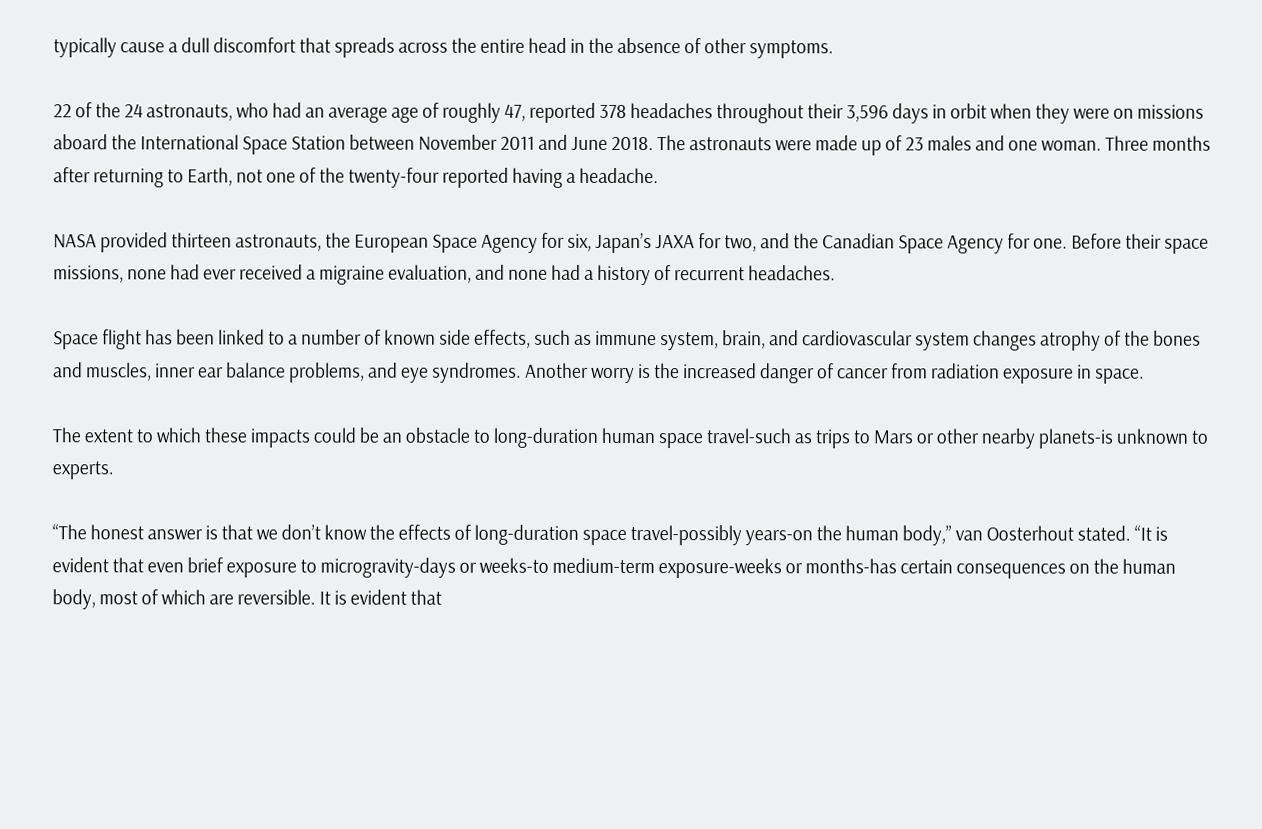typically cause a dull discomfort that spreads across the entire head in the absence of other symptoms.

22 of the 24 astronauts, who had an average age of roughly 47, reported 378 headaches throughout their 3,596 days in orbit when they were on missions aboard the International Space Station between November 2011 and June 2018. The astronauts were made up of 23 males and one woman. Three months after returning to Earth, not one of the twenty-four reported having a headache.

NASA provided thirteen astronauts, the European Space Agency for six, Japan’s JAXA for two, and the Canadian Space Agency for one. Before their space missions, none had ever received a migraine evaluation, and none had a history of recurrent headaches.

Space flight has been linked to a number of known side effects, such as immune system, brain, and cardiovascular system changes atrophy of the bones and muscles, inner ear balance problems, and eye syndromes. Another worry is the increased danger of cancer from radiation exposure in space.

The extent to which these impacts could be an obstacle to long-duration human space travel-such as trips to Mars or other nearby planets-is unknown to experts.

“The honest answer is that we don’t know the effects of long-duration space travel-possibly years-on the human body,” van Oosterhout stated. “It is evident that even brief exposure to microgravity-days or weeks-to medium-term exposure-weeks or months-has certain consequences on the human body, most of which are reversible. It is evident that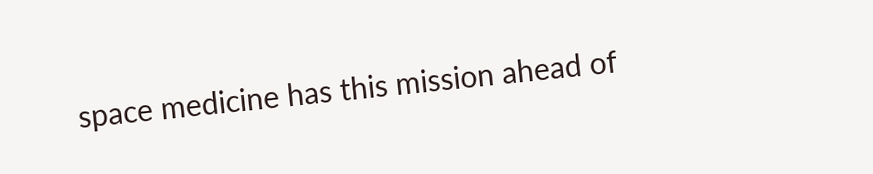space medicine has this mission ahead of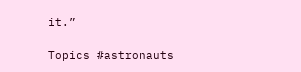it.”

Topics #astronauts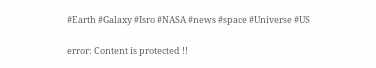#Earth #Galaxy #Isro #NASA #news #space #Universe #US

error: Content is protected !!